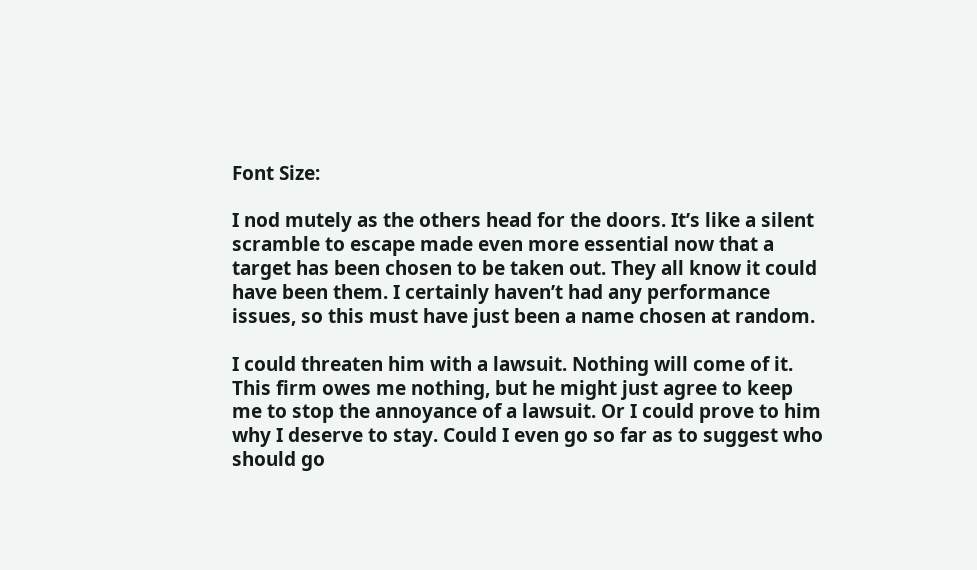Font Size:

I nod mutely as the others head for the doors. It’s like a silent scramble to escape made even more essential now that a target has been chosen to be taken out. They all know it could have been them. I certainly haven’t had any performance issues, so this must have just been a name chosen at random.

I could threaten him with a lawsuit. Nothing will come of it. This firm owes me nothing, but he might just agree to keep me to stop the annoyance of a lawsuit. Or I could prove to him why I deserve to stay. Could I even go so far as to suggest who should go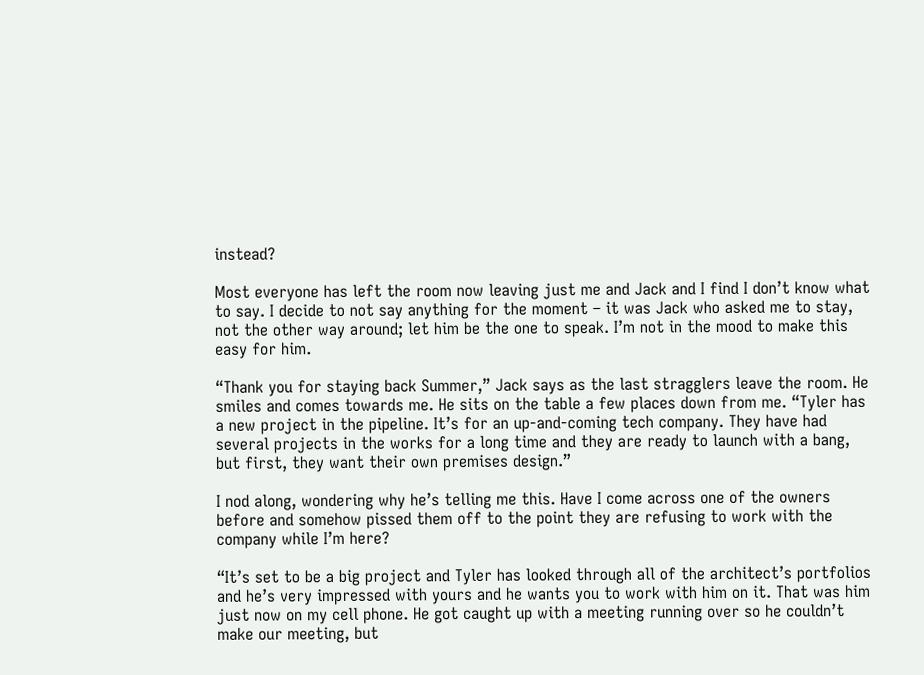instead?

Most everyone has left the room now leaving just me and Jack and I find I don’t know what to say. I decide to not say anything for the moment – it was Jack who asked me to stay, not the other way around; let him be the one to speak. I’m not in the mood to make this easy for him.

“Thank you for staying back Summer,” Jack says as the last stragglers leave the room. He smiles and comes towards me. He sits on the table a few places down from me. “Tyler has a new project in the pipeline. It’s for an up-and-coming tech company. They have had several projects in the works for a long time and they are ready to launch with a bang, but first, they want their own premises design.”

I nod along, wondering why he’s telling me this. Have I come across one of the owners before and somehow pissed them off to the point they are refusing to work with the company while I’m here?

“It’s set to be a big project and Tyler has looked through all of the architect’s portfolios and he’s very impressed with yours and he wants you to work with him on it. That was him just now on my cell phone. He got caught up with a meeting running over so he couldn’t make our meeting, but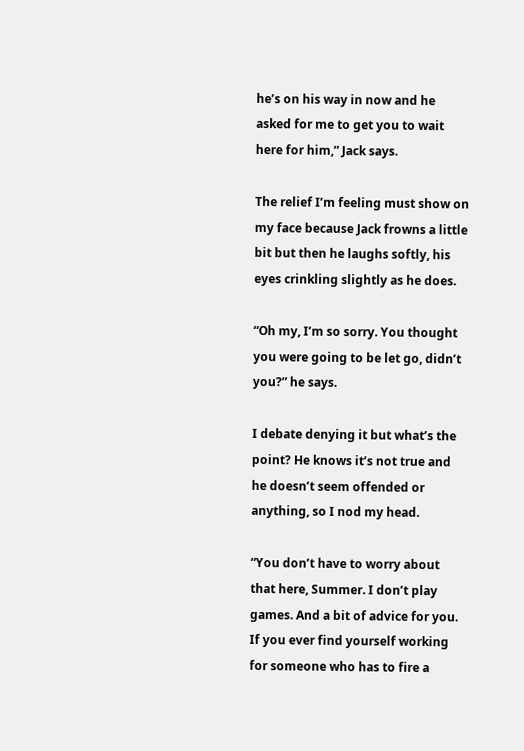he’s on his way in now and he asked for me to get you to wait here for him,” Jack says.

The relief I’m feeling must show on my face because Jack frowns a little bit but then he laughs softly, his eyes crinkling slightly as he does.

“Oh my, I’m so sorry. You thought you were going to be let go, didn’t you?” he says.

I debate denying it but what’s the point? He knows it’s not true and he doesn’t seem offended or anything, so I nod my head.

“You don’t have to worry about that here, Summer. I don’t play games. And a bit of advice for you. If you ever find yourself working for someone who has to fire a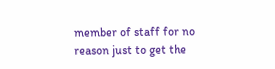member of staff for no reason just to get the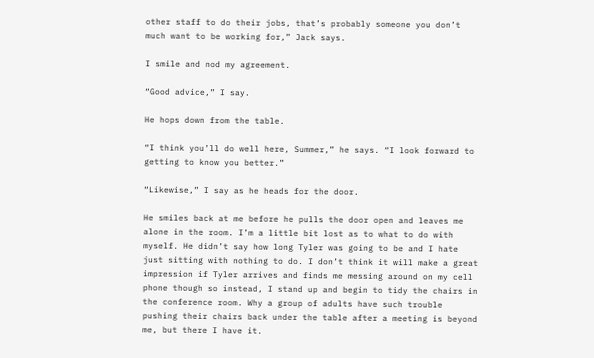other staff to do their jobs, that’s probably someone you don’t much want to be working for,” Jack says.

I smile and nod my agreement.

“Good advice,” I say.

He hops down from the table.

“I think you’ll do well here, Summer,” he says. “I look forward to getting to know you better.”

“Likewise,” I say as he heads for the door.

He smiles back at me before he pulls the door open and leaves me alone in the room. I’m a little bit lost as to what to do with myself. He didn’t say how long Tyler was going to be and I hate just sitting with nothing to do. I don’t think it will make a great impression if Tyler arrives and finds me messing around on my cell phone though so instead, I stand up and begin to tidy the chairs in the conference room. Why a group of adults have such trouble pushing their chairs back under the table after a meeting is beyond me, but there I have it.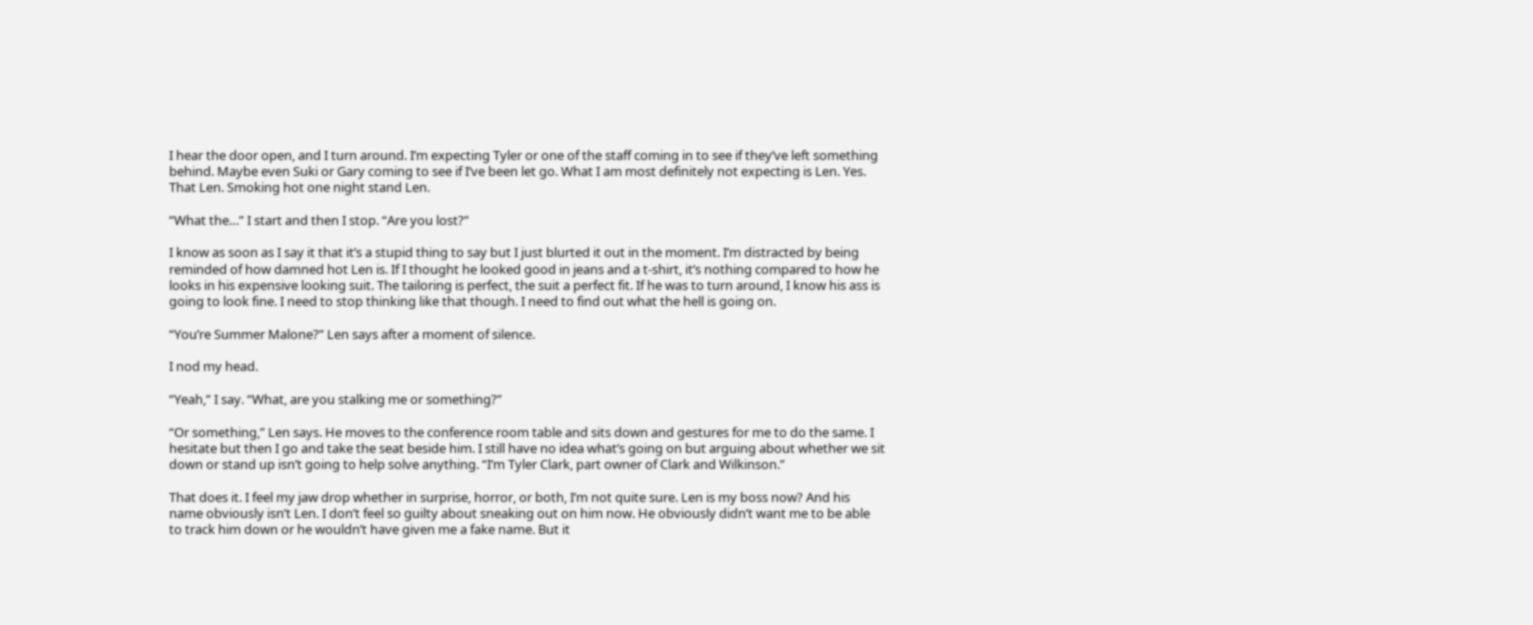I hear the door open, and I turn around. I’m expecting Tyler or one of the staff coming in to see if they’ve left something behind. Maybe even Suki or Gary coming to see if I’ve been let go. What I am most definitely not expecting is Len. Yes. That Len. Smoking hot one night stand Len.

“What the…” I start and then I stop. “Are you lost?”

I know as soon as I say it that it’s a stupid thing to say but I just blurted it out in the moment. I’m distracted by being reminded of how damned hot Len is. If I thought he looked good in jeans and a t-shirt, it’s nothing compared to how he looks in his expensive looking suit. The tailoring is perfect, the suit a perfect fit. If he was to turn around, I know his ass is going to look fine. I need to stop thinking like that though. I need to find out what the hell is going on.

“You’re Summer Malone?” Len says after a moment of silence.

I nod my head.

“Yeah,” I say. “What, are you stalking me or something?”

“Or something,” Len says. He moves to the conference room table and sits down and gestures for me to do the same. I hesitate but then I go and take the seat beside him. I still have no idea what’s going on but arguing about whether we sit down or stand up isn’t going to help solve anything. “I’m Tyler Clark, part owner of Clark and Wilkinson.”

That does it. I feel my jaw drop whether in surprise, horror, or both, I’m not quite sure. Len is my boss now? And his name obviously isn’t Len. I don’t feel so guilty about sneaking out on him now. He obviously didn’t want me to be able to track him down or he wouldn’t have given me a fake name. But it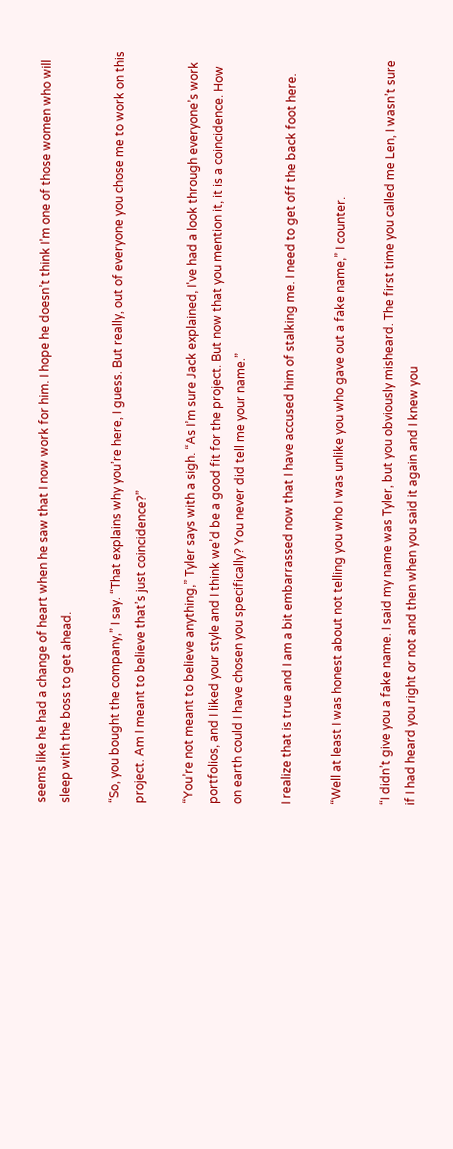seems like he had a change of heart when he saw that I now work for him. I hope he doesn’t think I’m one of those women who will sleep with the boss to get ahead.

“So, you bought the company,” I say. “That explains why you’re here, I guess. But really, out of everyone you chose me to work on this project. Am I meant to believe that’s just coincidence?”

“You’re not meant to believe anything,” Tyler says with a sigh. “As I’m sure Jack explained, I've had a look through everyone’s work portfolios, and I liked your style and I think we’d be a good fit for the project. But now that you mention it, it is a coincidence. How on earth could I have chosen you specifically? You never did tell me your name.”

I realize that is true and I am a bit embarrassed now that I have accused him of stalking me. I need to get off the back foot here.

“Well at least I was honest about not telling you who I was unlike you who gave out a fake name,” I counter.

“I didn’t give you a fake name. I said my name was Tyler, but you obviously misheard. The first time you called me Len, I wasn’t sure if I had heard you right or not and then when you said it again and I knew you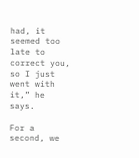had, it seemed too late to correct you, so I just went with it,” he says.

For a second, we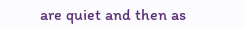are quiet and then as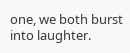one, we both burst into laughter.